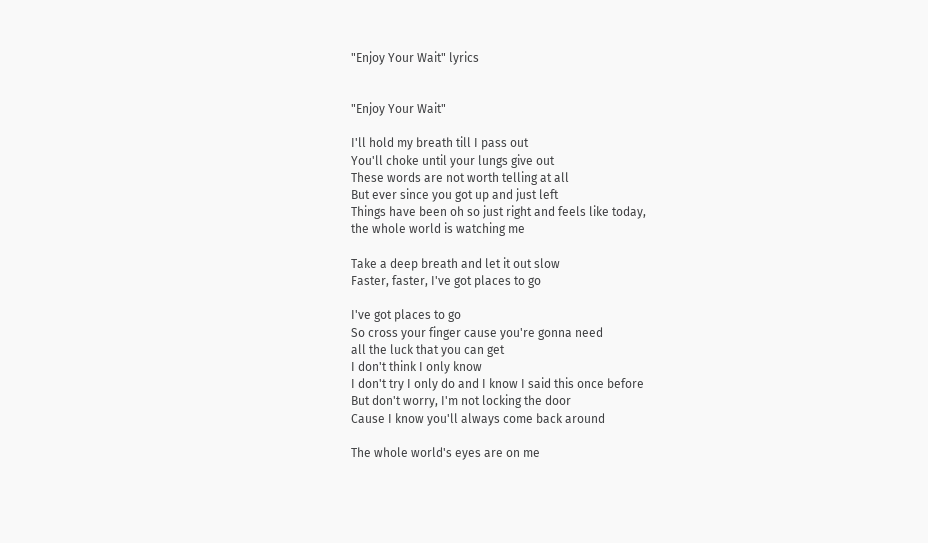"Enjoy Your Wait" lyrics


"Enjoy Your Wait"

I'll hold my breath till I pass out
You'll choke until your lungs give out
These words are not worth telling at all
But ever since you got up and just left
Things have been oh so just right and feels like today,
the whole world is watching me

Take a deep breath and let it out slow
Faster, faster, I've got places to go

I've got places to go
So cross your finger cause you're gonna need
all the luck that you can get
I don't think I only know
I don't try I only do and I know I said this once before
But don't worry, I'm not locking the door
Cause I know you'll always come back around

The whole world's eyes are on me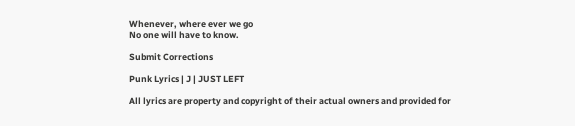Whenever, where ever we go
No one will have to know.

Submit Corrections

Punk Lyrics | J | JUST LEFT

All lyrics are property and copyright of their actual owners and provided for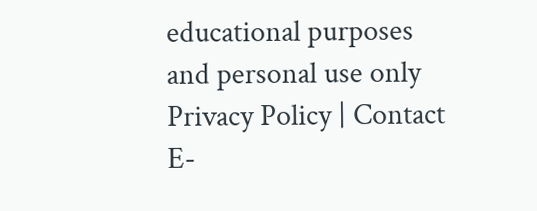educational purposes and personal use only
Privacy Policy | Contact E-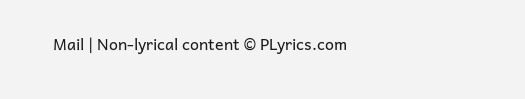Mail | Non-lyrical content © PLyrics.com